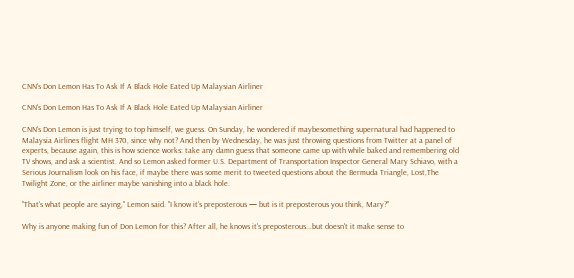CNN's Don Lemon Has To Ask If A Black Hole Eated Up Malaysian Airliner

CNN's Don Lemon Has To Ask If A Black Hole Eated Up Malaysian Airliner

CNN's Don Lemon is just trying to top himself, we guess. On Sunday, he wondered if maybesomething supernatural had happened to Malaysia Airlines flight MH 370, since why not? And then by Wednesday, he was just throwing questions from Twitter at a panel of experts, because again, this is how science works: take any damn guess that someone came up with while baked and remembering old TV shows, and ask a scientist. And so Lemon asked former U.S. Department of Transportation Inspector General Mary Schiavo, with a Serious Journalism look on his face, if maybe there was some merit to tweeted questions about the Bermuda Triangle, Lost,The Twilight Zone, or the airliner maybe vanishing into a black hole.

"That's what people are saying," Lemon said. "I know it's preposterous — but is it preposterous you think, Mary?"

Why is anyone making fun of Don Lemon for this? After all, he knows it's preposterous...but doesn't it make sense to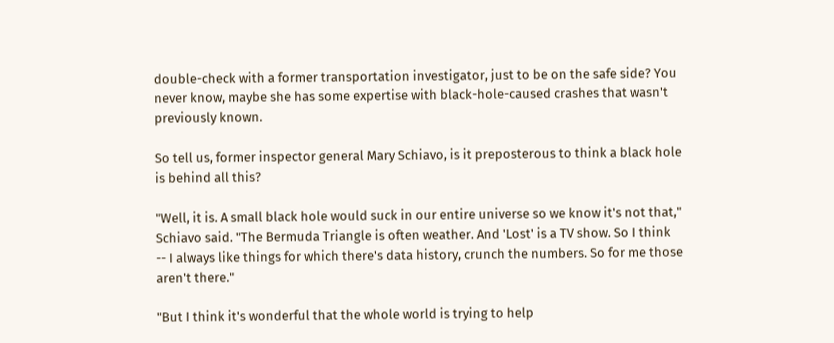double-check with a former transportation investigator, just to be on the safe side? You never know, maybe she has some expertise with black-hole-caused crashes that wasn't previously known.

So tell us, former inspector general Mary Schiavo, is it preposterous to think a black hole is behind all this?

"Well, it is. A small black hole would suck in our entire universe so we know it's not that," Schiavo said. "The Bermuda Triangle is often weather. And 'Lost' is a TV show. So I think -- I always like things for which there's data history, crunch the numbers. So for me those aren't there."

"But I think it's wonderful that the whole world is trying to help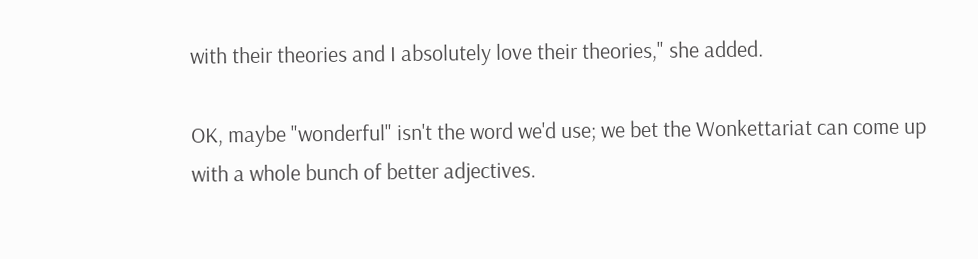with their theories and I absolutely love their theories," she added.

OK, maybe "wonderful" isn't the word we'd use; we bet the Wonkettariat can come up with a whole bunch of better adjectives.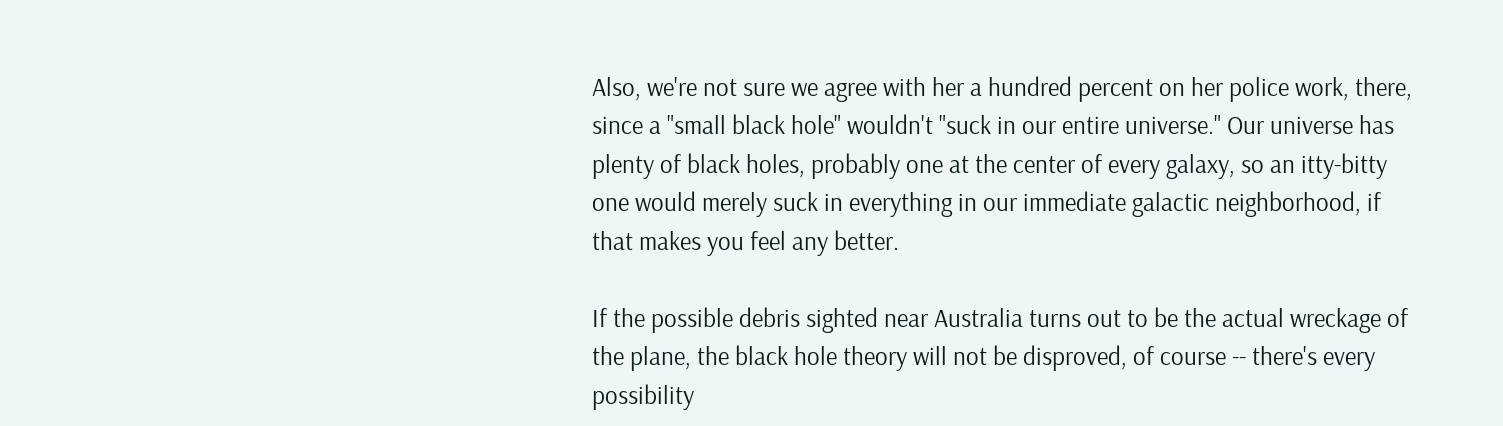Also, we're not sure we agree with her a hundred percent on her police work, there, since a "small black hole" wouldn't "suck in our entire universe." Our universe has plenty of black holes, probably one at the center of every galaxy, so an itty-bitty one would merely suck in everything in our immediate galactic neighborhood, if that makes you feel any better.

If the possible debris sighted near Australia turns out to be the actual wreckage of the plane, the black hole theory will not be disproved, of course -- there's every possibility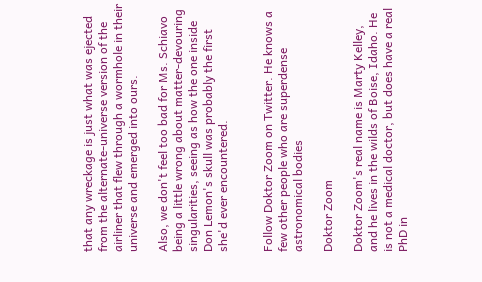that any wreckage is just what was ejected from the alternate-universe version of the airliner that flew through a wormhole in their universe and emerged into ours.

Also, we don't feel too bad for Ms. Schiavo being a little wrong about matter-devouring singularities, seeing as how the one inside Don Lemon's skull was probably the first she'd ever encountered.


Follow Doktor Zoom on Twitter. He knows a few other people who are superdense astronomical bodies

Doktor Zoom

Doktor Zoom's real name is Marty Kelley, and he lives in the wilds of Boise, Idaho. He is not a medical doctor, but does have a real PhD in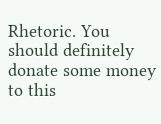Rhetoric. You should definitely donate some money to this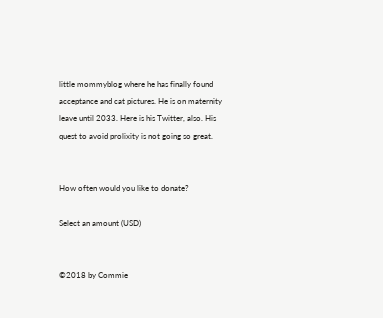little mommyblog where he has finally found acceptance and cat pictures. He is on maternity leave until 2033. Here is his Twitter, also. His quest to avoid prolixity is not going so great.


How often would you like to donate?

Select an amount (USD)


©2018 by Commie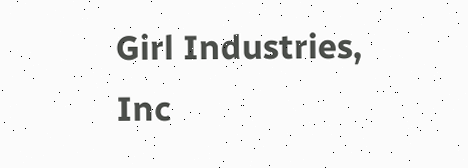Girl Industries, Inc